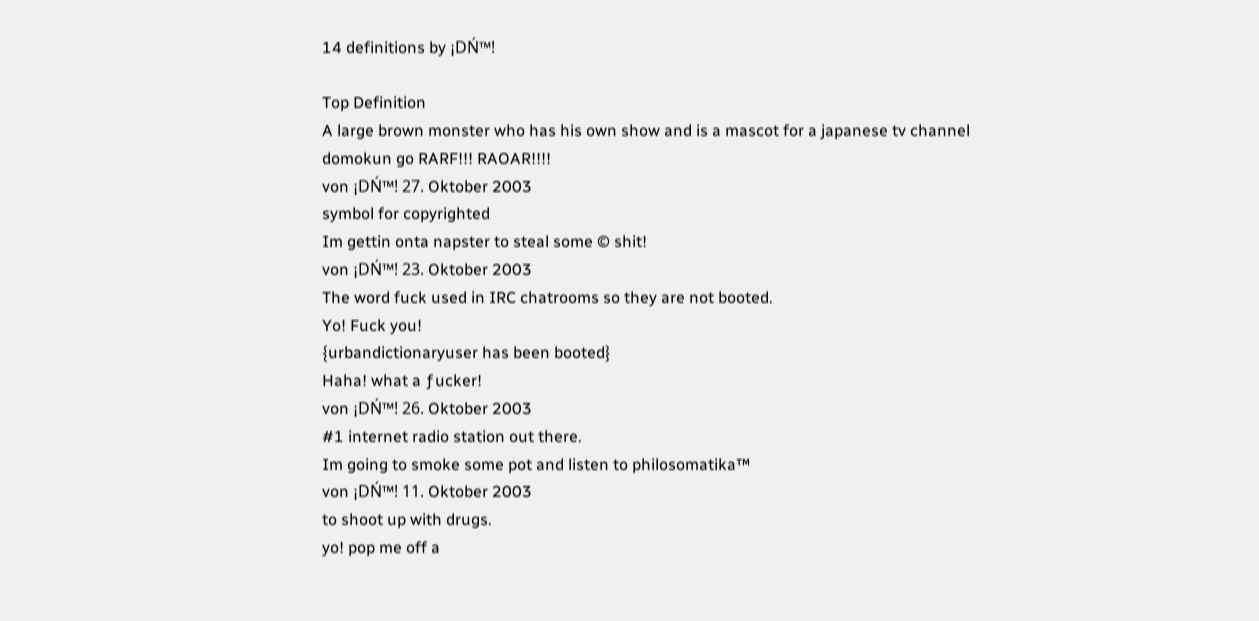14 definitions by ¡DŃ™!

Top Definition
A large brown monster who has his own show and is a mascot for a japanese tv channel
domokun go RARF!!! RAOAR!!!!
von ¡DŃ™! 27. Oktober 2003
symbol for copyrighted
Im gettin onta napster to steal some © shit!
von ¡DŃ™! 23. Oktober 2003
The word fuck used in IRC chatrooms so they are not booted.
Yo! Fuck you!
{urbandictionaryuser has been booted}
Haha! what a ƒucker!
von ¡DŃ™! 26. Oktober 2003
#1 internet radio station out there.
Im going to smoke some pot and listen to philosomatika™
von ¡DŃ™! 11. Oktober 2003
to shoot up with drugs.
yo! pop me off a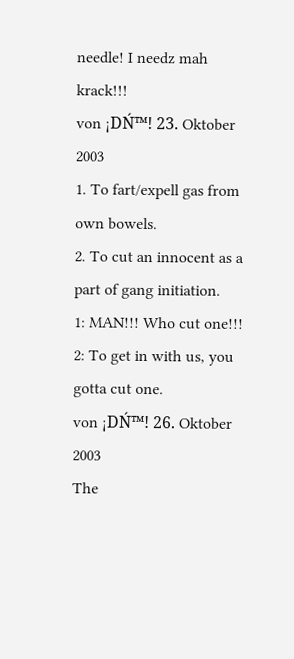needle! I needz mah krack!!!
von ¡DŃ™! 23. Oktober 2003
1. To fart/expell gas from own bowels.
2. To cut an innocent as a part of gang initiation.
1: MAN!!! Who cut one!!!
2: To get in with us, you gotta cut one.
von ¡DŃ™! 26. Oktober 2003
The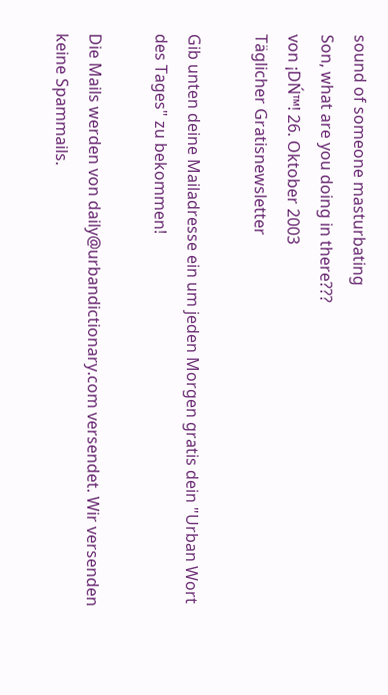sound of someone masturbating
Son, what are you doing in there???
von ¡DŃ™! 26. Oktober 2003
Täglicher Gratisnewsletter

Gib unten deine Mailadresse ein um jeden Morgen gratis dein "Urban Wort des Tages" zu bekommen!

Die Mails werden von daily@urbandictionary.com versendet. Wir versenden keine Spammails.